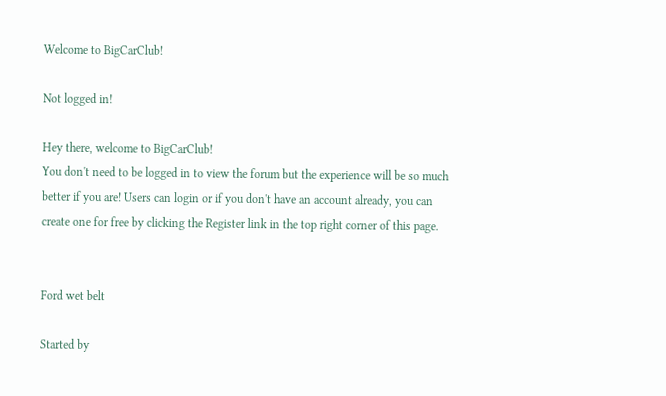Welcome to BigCarClub!

Not logged in!

Hey there, welcome to BigCarClub!
You don't need to be logged in to view the forum but the experience will be so much better if you are! Users can login or if you don't have an account already, you can create one for free by clicking the Register link in the top right corner of this page.


Ford wet belt

Started by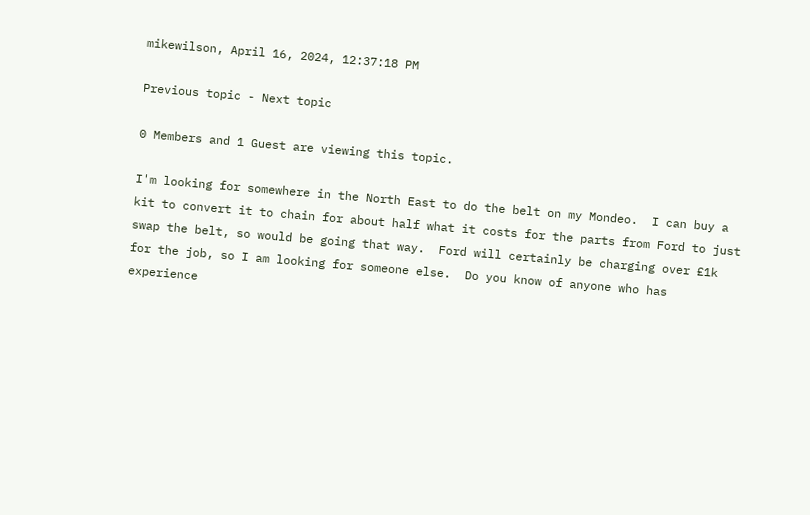mikewilson, April 16, 2024, 12:37:18 PM

Previous topic - Next topic

0 Members and 1 Guest are viewing this topic.

I'm looking for somewhere in the North East to do the belt on my Mondeo.  I can buy a kit to convert it to chain for about half what it costs for the parts from Ford to just swap the belt, so would be going that way.  Ford will certainly be charging over £1k for the job, so I am looking for someone else.  Do you know of anyone who has experience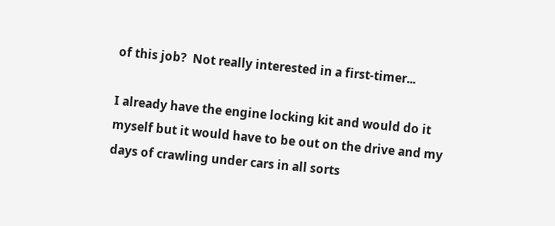of this job?  Not really interested in a first-timer...

I already have the engine locking kit and would do it myself but it would have to be out on the drive and my days of crawling under cars in all sorts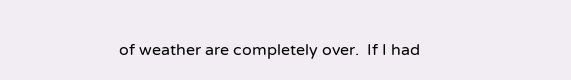of weather are completely over.  If I had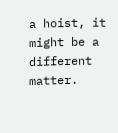a hoist, it might be a different matter.